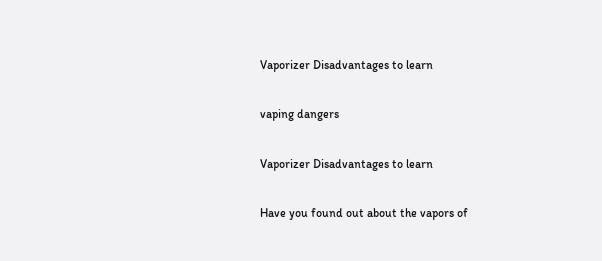Vaporizer Disadvantages to learn

vaping dangers

Vaporizer Disadvantages to learn

Have you found out about the vapors of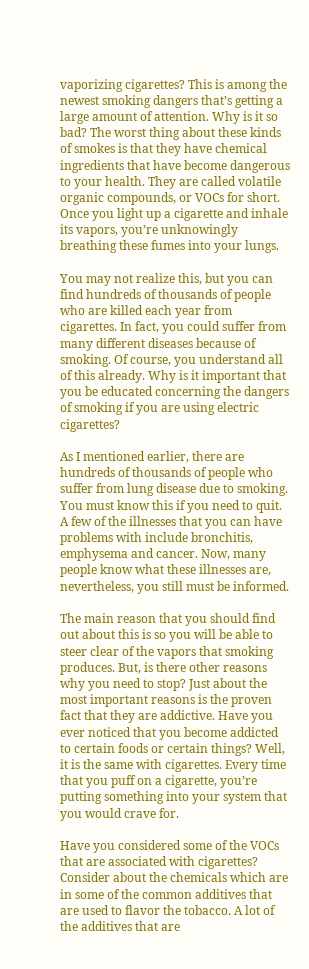vaporizing cigarettes? This is among the newest smoking dangers that’s getting a large amount of attention. Why is it so bad? The worst thing about these kinds of smokes is that they have chemical ingredients that have become dangerous to your health. They are called volatile organic compounds, or VOCs for short. Once you light up a cigarette and inhale its vapors, you’re unknowingly breathing these fumes into your lungs.

You may not realize this, but you can find hundreds of thousands of people who are killed each year from cigarettes. In fact, you could suffer from many different diseases because of smoking. Of course, you understand all of this already. Why is it important that you be educated concerning the dangers of smoking if you are using electric cigarettes?

As I mentioned earlier, there are hundreds of thousands of people who suffer from lung disease due to smoking. You must know this if you need to quit. A few of the illnesses that you can have problems with include bronchitis, emphysema and cancer. Now, many people know what these illnesses are, nevertheless, you still must be informed.

The main reason that you should find out about this is so you will be able to steer clear of the vapors that smoking produces. But, is there other reasons why you need to stop? Just about the most important reasons is the proven fact that they are addictive. Have you ever noticed that you become addicted to certain foods or certain things? Well, it is the same with cigarettes. Every time that you puff on a cigarette, you’re putting something into your system that you would crave for.

Have you considered some of the VOCs that are associated with cigarettes? Consider about the chemicals which are in some of the common additives that are used to flavor the tobacco. A lot of the additives that are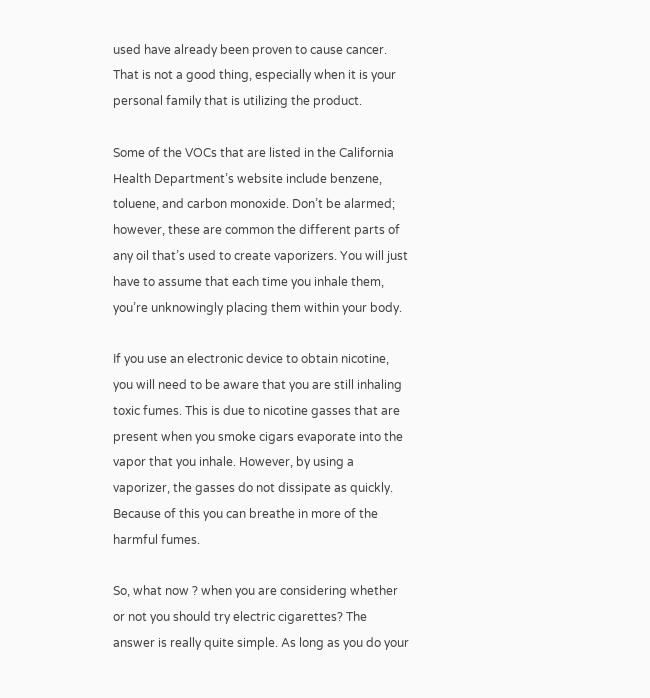used have already been proven to cause cancer. That is not a good thing, especially when it is your personal family that is utilizing the product.

Some of the VOCs that are listed in the California Health Department’s website include benzene, toluene, and carbon monoxide. Don’t be alarmed; however, these are common the different parts of any oil that’s used to create vaporizers. You will just have to assume that each time you inhale them, you’re unknowingly placing them within your body.

If you use an electronic device to obtain nicotine, you will need to be aware that you are still inhaling toxic fumes. This is due to nicotine gasses that are present when you smoke cigars evaporate into the vapor that you inhale. However, by using a vaporizer, the gasses do not dissipate as quickly. Because of this you can breathe in more of the harmful fumes.

So, what now ? when you are considering whether or not you should try electric cigarettes? The answer is really quite simple. As long as you do your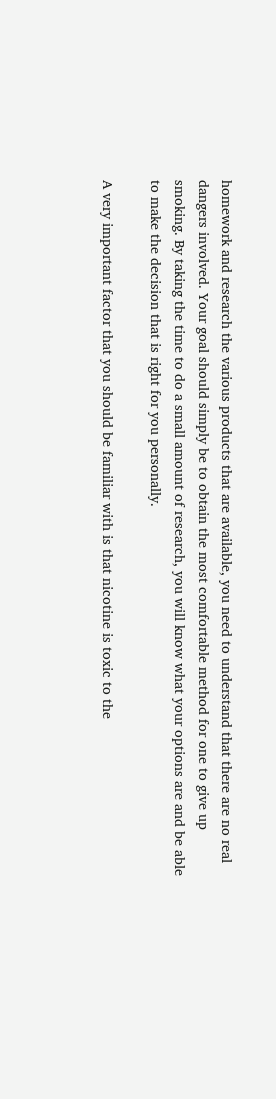homework and research the various products that are available, you need to understand that there are no real dangers involved. Your goal should simply be to obtain the most comfortable method for one to give up smoking. By taking the time to do a small amount of research, you will know what your options are and be able to make the decision that is right for you personally.

A very important factor that you should be familiar with is that nicotine is toxic to the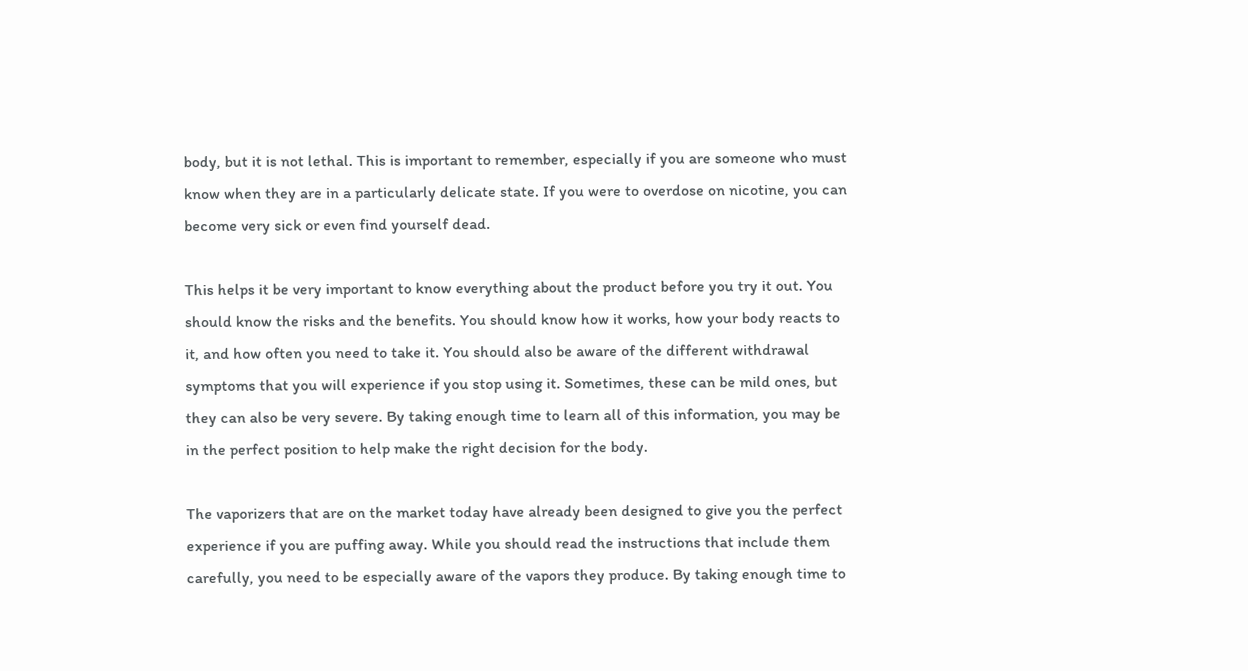body, but it is not lethal. This is important to remember, especially if you are someone who must know when they are in a particularly delicate state. If you were to overdose on nicotine, you can become very sick or even find yourself dead.

This helps it be very important to know everything about the product before you try it out. You should know the risks and the benefits. You should know how it works, how your body reacts to it, and how often you need to take it. You should also be aware of the different withdrawal symptoms that you will experience if you stop using it. Sometimes, these can be mild ones, but they can also be very severe. By taking enough time to learn all of this information, you may be in the perfect position to help make the right decision for the body.

The vaporizers that are on the market today have already been designed to give you the perfect experience if you are puffing away. While you should read the instructions that include them carefully, you need to be especially aware of the vapors they produce. By taking enough time to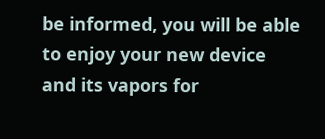be informed, you will be able to enjoy your new device and its vapors for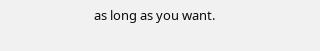as long as you want.